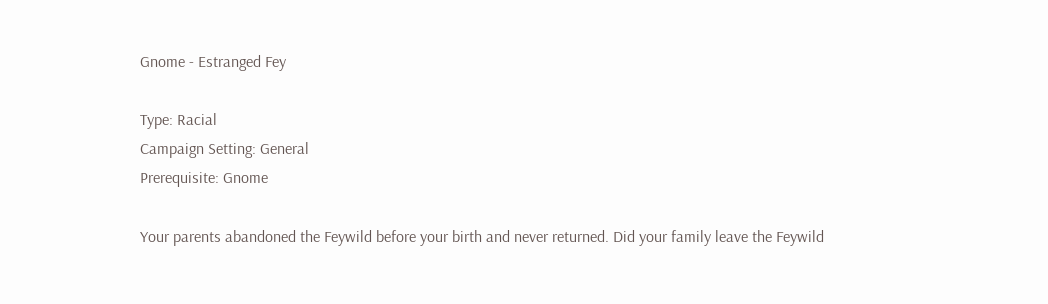Gnome - Estranged Fey

Type: Racial
Campaign Setting: General
Prerequisite: Gnome

Your parents abandoned the Feywild before your birth and never returned. Did your family leave the Feywild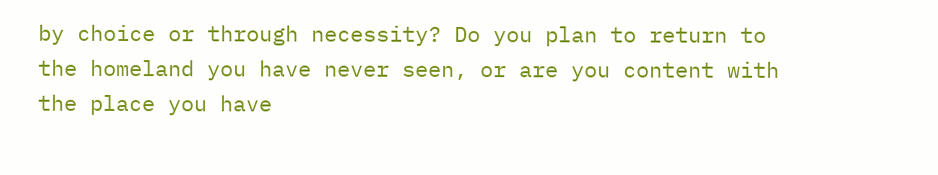by choice or through necessity? Do you plan to return to the homeland you have never seen, or are you content with the place you have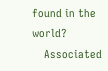found in the world?
    Associated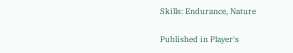Skills: Endurance, Nature

Published in Player's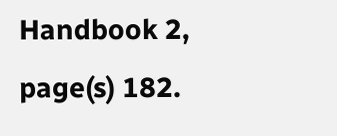Handbook 2, page(s) 182.